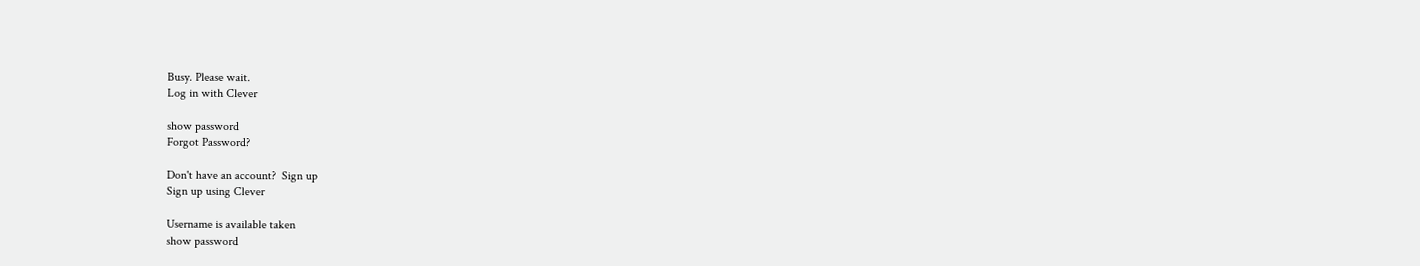Busy. Please wait.
Log in with Clever

show password
Forgot Password?

Don't have an account?  Sign up
Sign up using Clever

Username is available taken
show password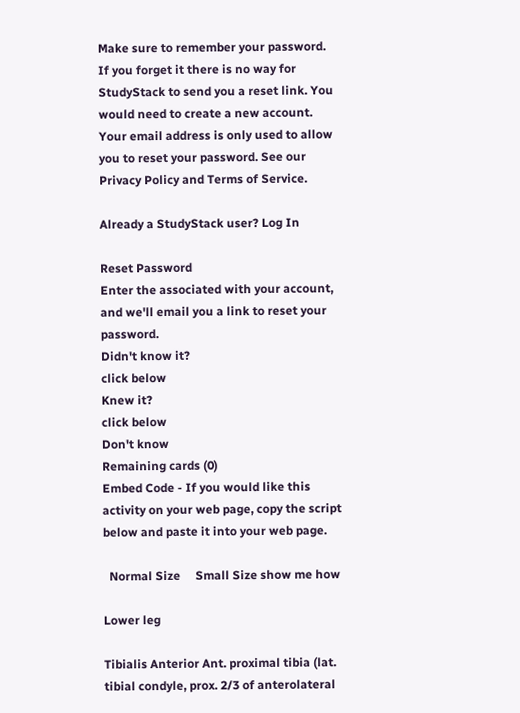Make sure to remember your password. If you forget it there is no way for StudyStack to send you a reset link. You would need to create a new account.
Your email address is only used to allow you to reset your password. See our Privacy Policy and Terms of Service.

Already a StudyStack user? Log In

Reset Password
Enter the associated with your account, and we'll email you a link to reset your password.
Didn't know it?
click below
Knew it?
click below
Don't know
Remaining cards (0)
Embed Code - If you would like this activity on your web page, copy the script below and paste it into your web page.

  Normal Size     Small Size show me how

Lower leg

Tibialis Anterior Ant. proximal tibia (lat. tibial condyle, prox. 2/3 of anterolateral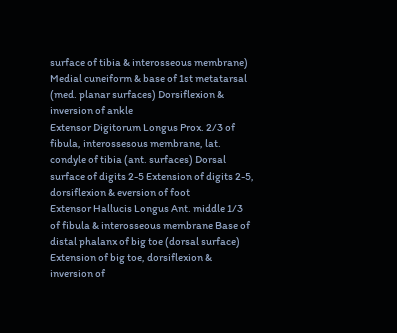surface of tibia & interosseous membrane) Medial cuneiform & base of 1st metatarsal (med. planar surfaces) Dorsiflexion & inversion of ankle
Extensor Digitorum Longus Prox. 2/3 of fibula, interossesous membrane, lat. condyle of tibia (ant. surfaces) Dorsal surface of digits 2-5 Extension of digits 2-5, dorsiflexion & eversion of foot
Extensor Hallucis Longus Ant. middle 1/3 of fibula & interosseous membrane Base of distal phalanx of big toe (dorsal surface) Extension of big toe, dorsiflexion & inversion of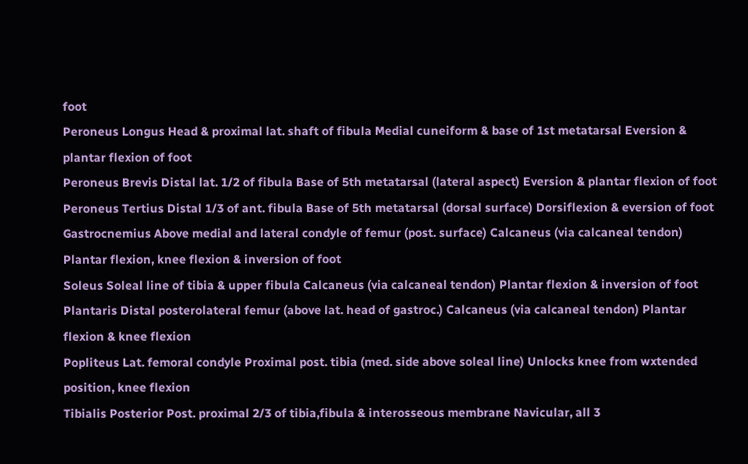foot
Peroneus Longus Head & proximal lat. shaft of fibula Medial cuneiform & base of 1st metatarsal Eversion & plantar flexion of foot
Peroneus Brevis Distal lat. 1/2 of fibula Base of 5th metatarsal (lateral aspect) Eversion & plantar flexion of foot
Peroneus Tertius Distal 1/3 of ant. fibula Base of 5th metatarsal (dorsal surface) Dorsiflexion & eversion of foot
Gastrocnemius Above medial and lateral condyle of femur (post. surface) Calcaneus (via calcaneal tendon) Plantar flexion, knee flexion & inversion of foot
Soleus Soleal line of tibia & upper fibula Calcaneus (via calcaneal tendon) Plantar flexion & inversion of foot
Plantaris Distal posterolateral femur (above lat. head of gastroc.) Calcaneus (via calcaneal tendon) Plantar flexion & knee flexion
Popliteus Lat. femoral condyle Proximal post. tibia (med. side above soleal line) Unlocks knee from wxtended position, knee flexion
Tibialis Posterior Post. proximal 2/3 of tibia,fibula & interosseous membrane Navicular, all 3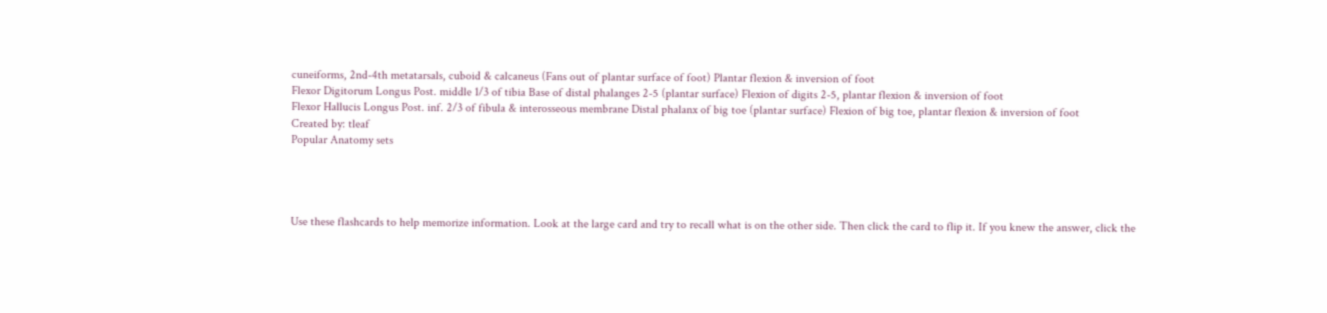cuneiforms, 2nd-4th metatarsals, cuboid & calcaneus (Fans out of plantar surface of foot) Plantar flexion & inversion of foot
Flexor Digitorum Longus Post. middle 1/3 of tibia Base of distal phalanges 2-5 (plantar surface) Flexion of digits 2-5, plantar flexion & inversion of foot
Flexor Hallucis Longus Post. inf. 2/3 of fibula & interosseous membrane Distal phalanx of big toe (plantar surface) Flexion of big toe, plantar flexion & inversion of foot
Created by: tleaf
Popular Anatomy sets




Use these flashcards to help memorize information. Look at the large card and try to recall what is on the other side. Then click the card to flip it. If you knew the answer, click the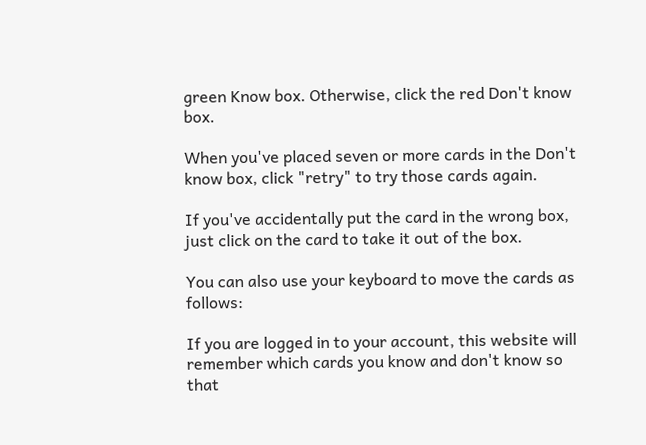green Know box. Otherwise, click the red Don't know box.

When you've placed seven or more cards in the Don't know box, click "retry" to try those cards again.

If you've accidentally put the card in the wrong box, just click on the card to take it out of the box.

You can also use your keyboard to move the cards as follows:

If you are logged in to your account, this website will remember which cards you know and don't know so that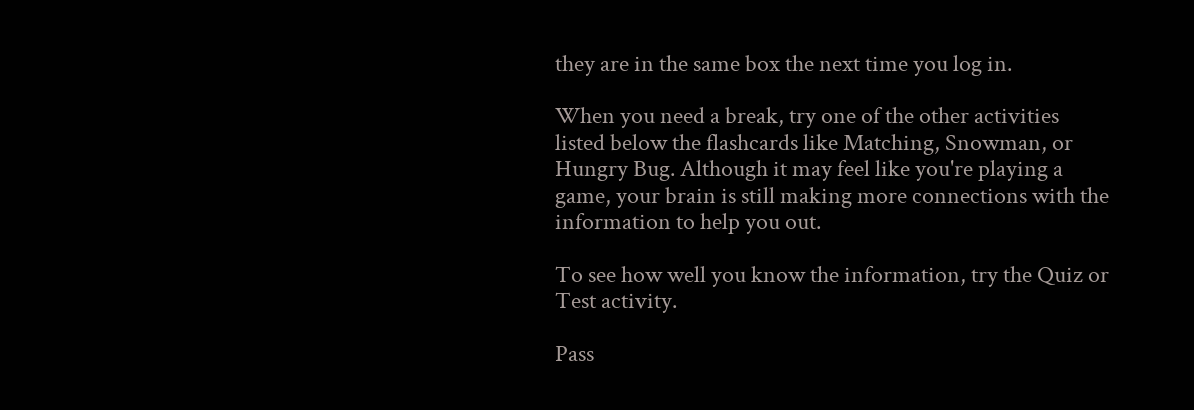they are in the same box the next time you log in.

When you need a break, try one of the other activities listed below the flashcards like Matching, Snowman, or Hungry Bug. Although it may feel like you're playing a game, your brain is still making more connections with the information to help you out.

To see how well you know the information, try the Quiz or Test activity.

Pass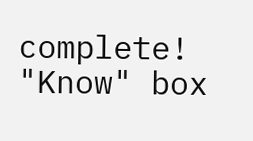complete!
"Know" box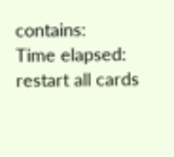contains:
Time elapsed:
restart all cards